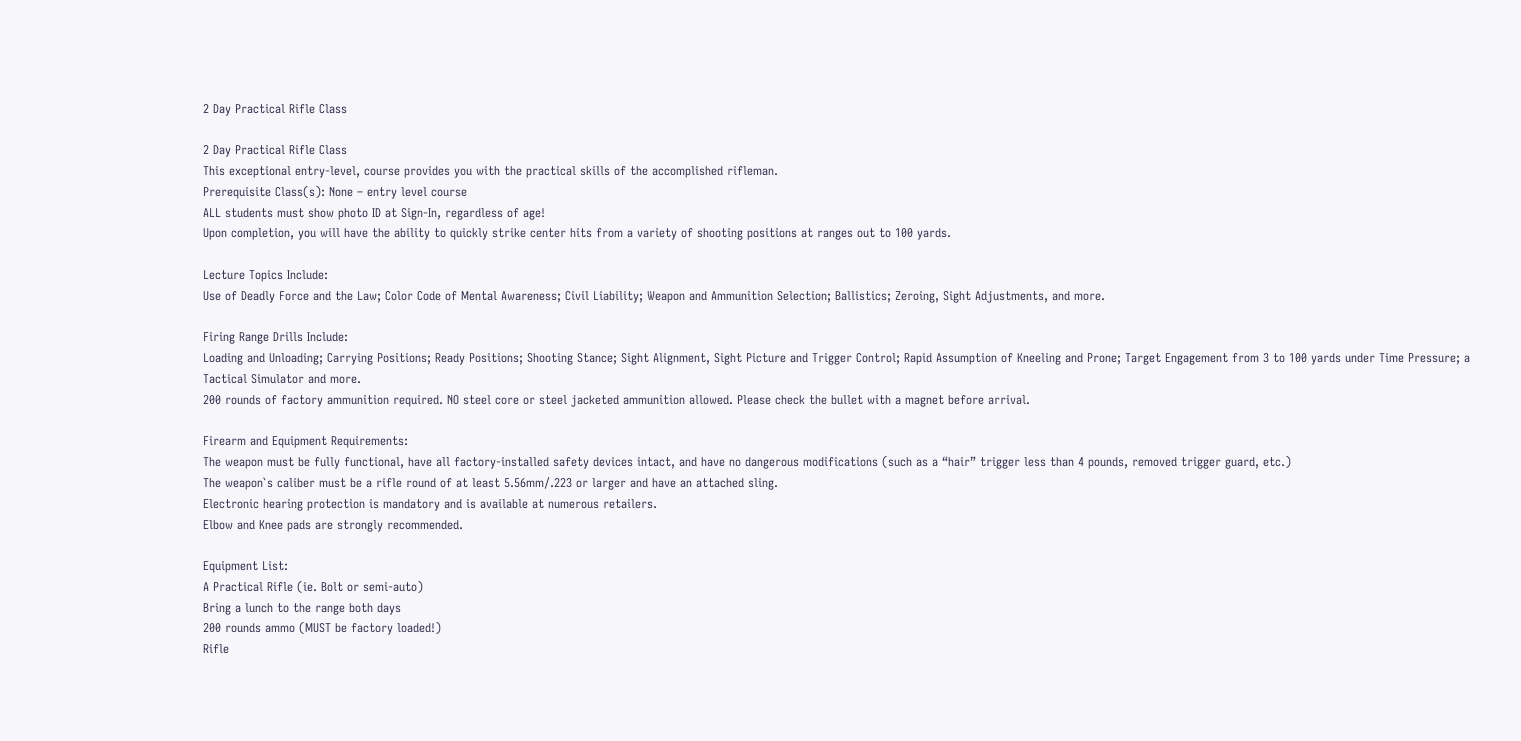2 Day Practical Rifle Class

2 Day Practical Rifle Class
This exceptional entry-level, course provides you with the practical skills of the accomplished rifleman.
Prerequisite Class(s): None – entry level course
ALL students must show photo ID at Sign-In, regardless of age!
Upon completion, you will have the ability to quickly strike center hits from a variety of shooting positions at ranges out to 100 yards.

Lecture Topics Include:
Use of Deadly Force and the Law; Color Code of Mental Awareness; Civil Liability; Weapon and Ammunition Selection; Ballistics; Zeroing, Sight Adjustments, and more.

Firing Range Drills Include:
Loading and Unloading; Carrying Positions; Ready Positions; Shooting Stance; Sight Alignment, Sight Picture and Trigger Control; Rapid Assumption of Kneeling and Prone; Target Engagement from 3 to 100 yards under Time Pressure; a Tactical Simulator and more.
200 rounds of factory ammunition required. NO steel core or steel jacketed ammunition allowed. Please check the bullet with a magnet before arrival.

Firearm and Equipment Requirements:
The weapon must be fully functional, have all factory-installed safety devices intact, and have no dangerous modifications (such as a “hair” trigger less than 4 pounds, removed trigger guard, etc.)
The weapon`s caliber must be a rifle round of at least 5.56mm/.223 or larger and have an attached sling.
Electronic hearing protection is mandatory and is available at numerous retailers.
Elbow and Knee pads are strongly recommended.

Equipment List:
A Practical Rifle (ie. Bolt or semi-auto)
Bring a lunch to the range both days
200 rounds ammo (MUST be factory loaded!)
Rifle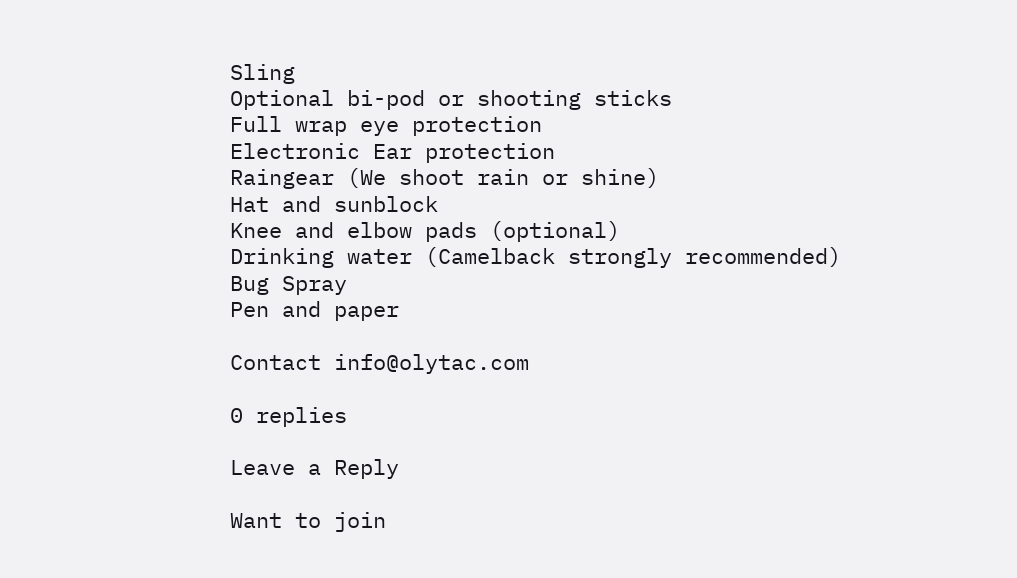Sling
Optional bi-pod or shooting sticks
Full wrap eye protection
Electronic Ear protection
Raingear (We shoot rain or shine)
Hat and sunblock
Knee and elbow pads (optional)
Drinking water (Camelback strongly recommended)
Bug Spray
Pen and paper

Contact info@olytac.com

0 replies

Leave a Reply

Want to join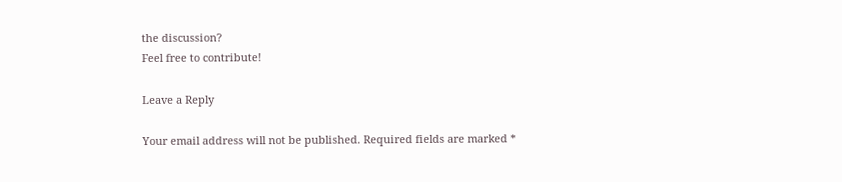the discussion?
Feel free to contribute!

Leave a Reply

Your email address will not be published. Required fields are marked *